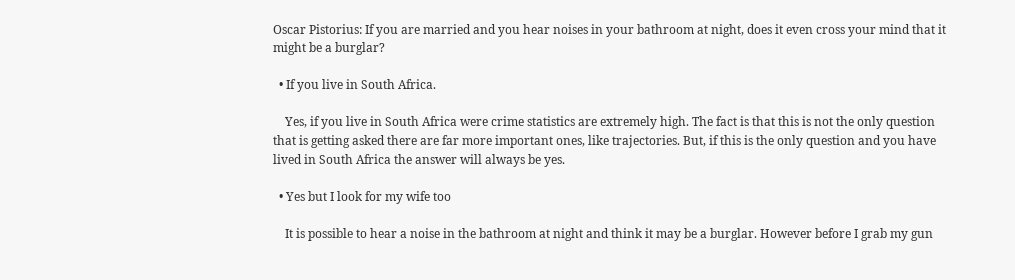Oscar Pistorius: If you are married and you hear noises in your bathroom at night, does it even cross your mind that it might be a burglar?

  • If you live in South Africa.

    Yes, if you live in South Africa were crime statistics are extremely high. The fact is that this is not the only question that is getting asked there are far more important ones, like trajectories. But, if this is the only question and you have lived in South Africa the answer will always be yes.

  • Yes but I look for my wife too

    It is possible to hear a noise in the bathroom at night and think it may be a burglar. However before I grab my gun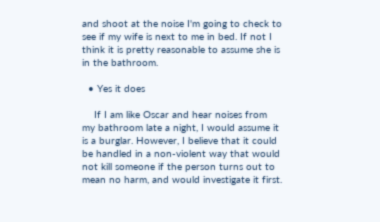and shoot at the noise I'm going to check to see if my wife is next to me in bed. If not I think it is pretty reasonable to assume she is in the bathroom.

  • Yes it does

    If I am like Oscar and hear noises from my bathroom late a night, I would assume it is a burglar. However, I believe that it could be handled in a non-violent way that would not kill someone if the person turns out to mean no harm, and would investigate it first.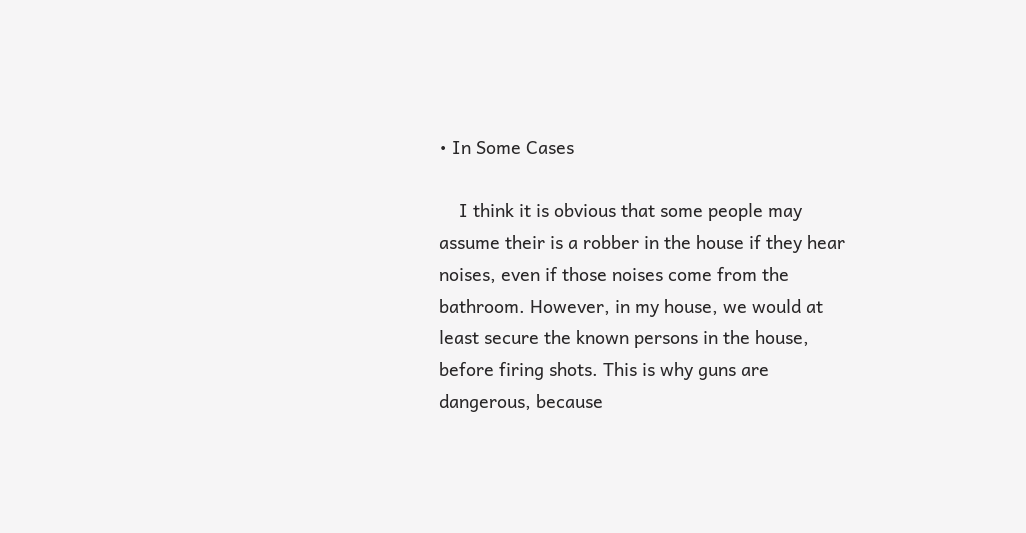• In Some Cases

    I think it is obvious that some people may assume their is a robber in the house if they hear noises, even if those noises come from the bathroom. However, in my house, we would at least secure the known persons in the house, before firing shots. This is why guns are dangerous, because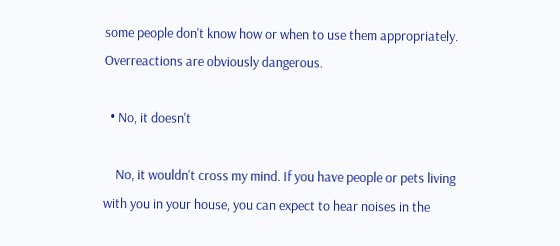some people don't know how or when to use them appropriately. Overreactions are obviously dangerous.

  • No, it doesn't

    No, it wouldn't cross my mind. If you have people or pets living with you in your house, you can expect to hear noises in the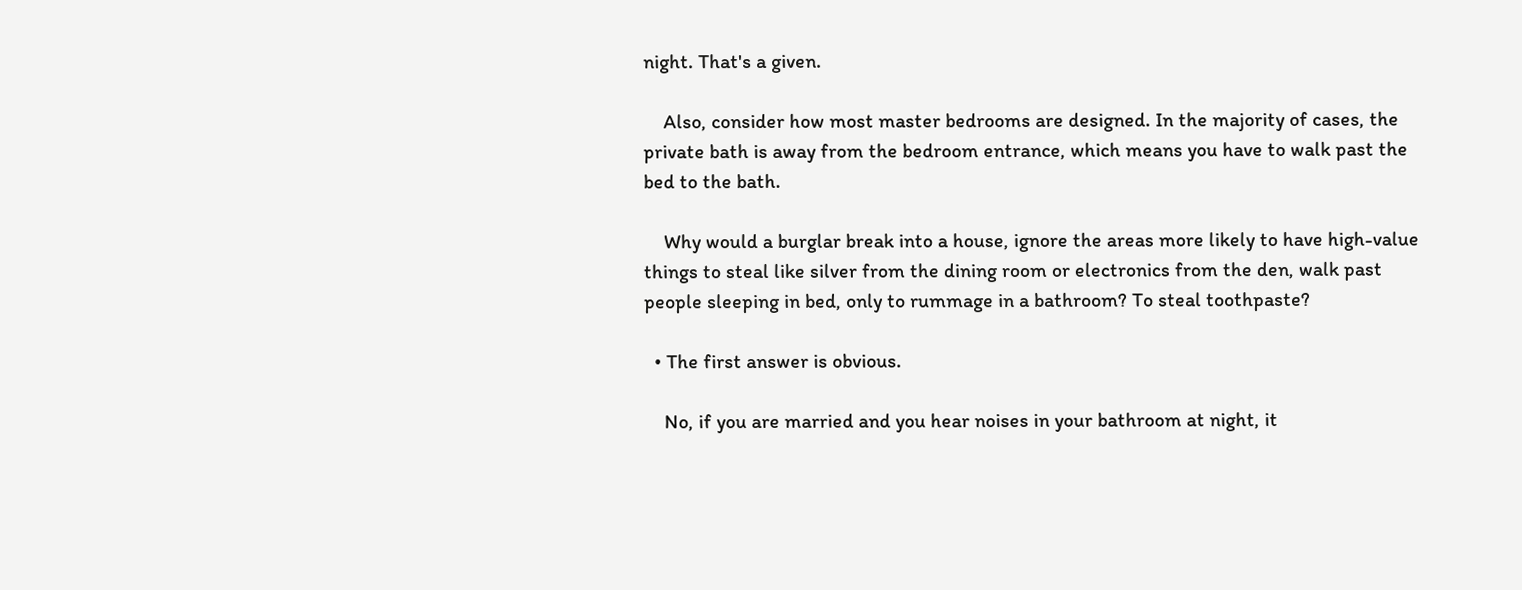night. That's a given.

    Also, consider how most master bedrooms are designed. In the majority of cases, the private bath is away from the bedroom entrance, which means you have to walk past the bed to the bath.

    Why would a burglar break into a house, ignore the areas more likely to have high-value things to steal like silver from the dining room or electronics from the den, walk past people sleeping in bed, only to rummage in a bathroom? To steal toothpaste?

  • The first answer is obvious.

    No, if you are married and you hear noises in your bathroom at night, it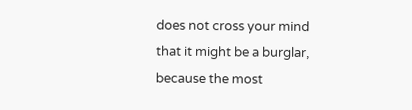does not cross your mind that it might be a burglar, because the most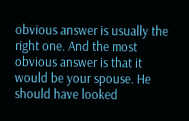obvious answer is usually the right one. And the most obvious answer is that it would be your spouse. He should have looked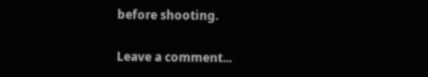before shooting.

Leave a comment...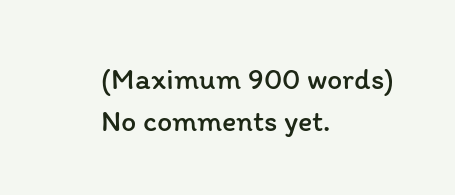(Maximum 900 words)
No comments yet.